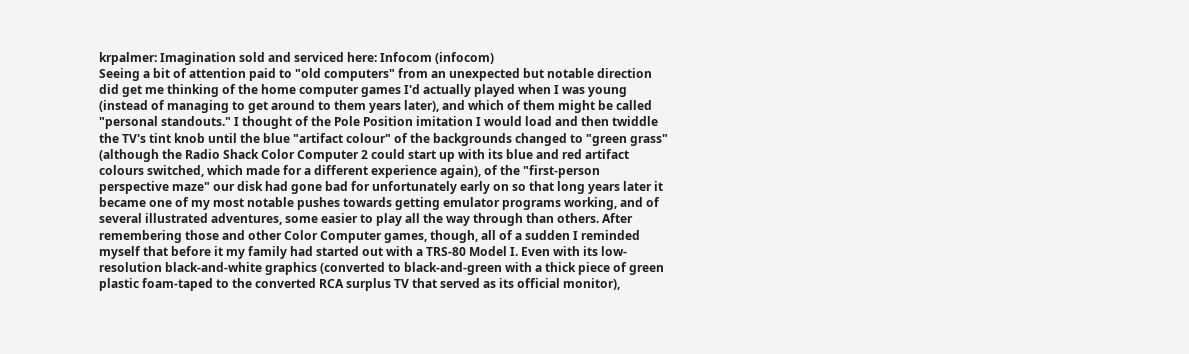krpalmer: Imagination sold and serviced here: Infocom (infocom)
Seeing a bit of attention paid to "old computers" from an unexpected but notable direction did get me thinking of the home computer games I'd actually played when I was young (instead of managing to get around to them years later), and which of them might be called "personal standouts." I thought of the Pole Position imitation I would load and then twiddle the TV's tint knob until the blue "artifact colour" of the backgrounds changed to "green grass" (although the Radio Shack Color Computer 2 could start up with its blue and red artifact colours switched, which made for a different experience again), of the "first-person perspective maze" our disk had gone bad for unfortunately early on so that long years later it became one of my most notable pushes towards getting emulator programs working, and of several illustrated adventures, some easier to play all the way through than others. After remembering those and other Color Computer games, though, all of a sudden I reminded myself that before it my family had started out with a TRS-80 Model I. Even with its low-resolution black-and-white graphics (converted to black-and-green with a thick piece of green plastic foam-taped to the converted RCA surplus TV that served as its official monitor),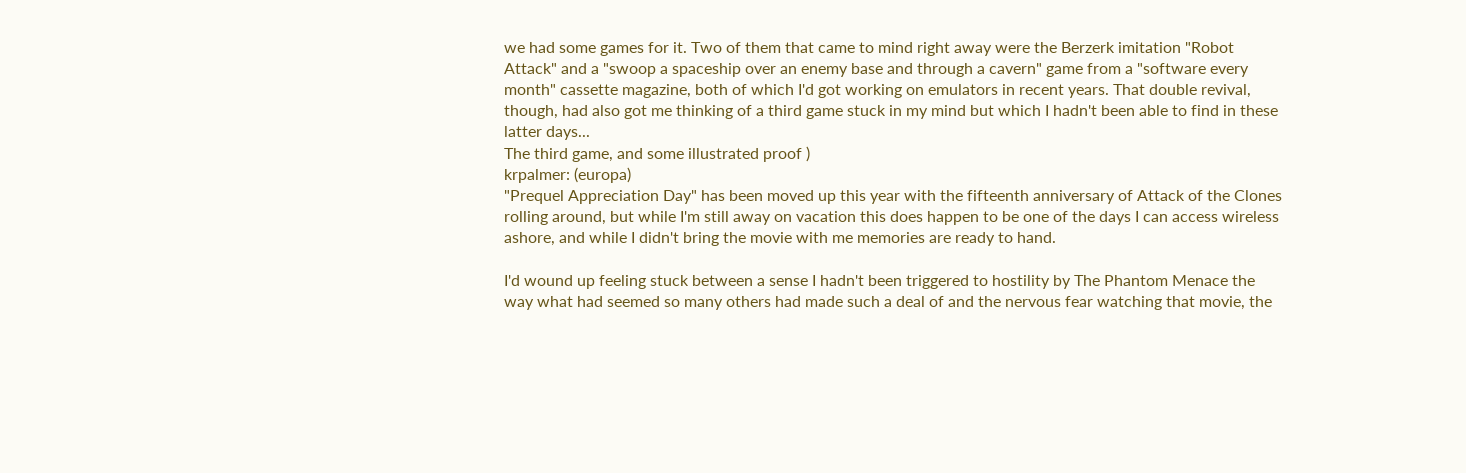we had some games for it. Two of them that came to mind right away were the Berzerk imitation "Robot Attack" and a "swoop a spaceship over an enemy base and through a cavern" game from a "software every month" cassette magazine, both of which I'd got working on emulators in recent years. That double revival, though, had also got me thinking of a third game stuck in my mind but which I hadn't been able to find in these latter days...
The third game, and some illustrated proof )
krpalmer: (europa)
"Prequel Appreciation Day" has been moved up this year with the fifteenth anniversary of Attack of the Clones rolling around, but while I'm still away on vacation this does happen to be one of the days I can access wireless ashore, and while I didn't bring the movie with me memories are ready to hand.

I'd wound up feeling stuck between a sense I hadn't been triggered to hostility by The Phantom Menace the way what had seemed so many others had made such a deal of and the nervous fear watching that movie, the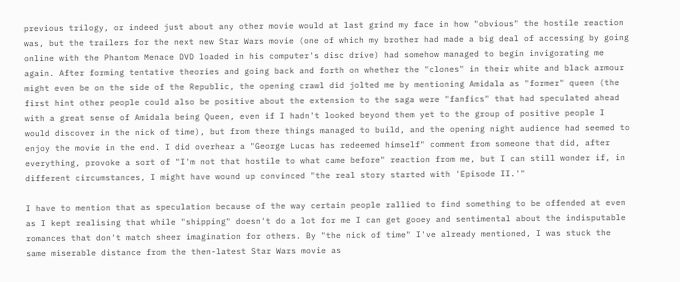previous trilogy, or indeed just about any other movie would at last grind my face in how "obvious" the hostile reaction was, but the trailers for the next new Star Wars movie (one of which my brother had made a big deal of accessing by going online with the Phantom Menace DVD loaded in his computer's disc drive) had somehow managed to begin invigorating me again. After forming tentative theories and going back and forth on whether the "clones" in their white and black armour might even be on the side of the Republic, the opening crawl did jolted me by mentioning Amidala as "former" queen (the first hint other people could also be positive about the extension to the saga were "fanfics" that had speculated ahead with a great sense of Amidala being Queen, even if I hadn't looked beyond them yet to the group of positive people I would discover in the nick of time), but from there things managed to build, and the opening night audience had seemed to enjoy the movie in the end. I did overhear a "George Lucas has redeemed himself" comment from someone that did, after everything, provoke a sort of "I'm not that hostile to what came before" reaction from me, but I can still wonder if, in different circumstances, I might have wound up convinced "the real story started with 'Episode II.'"

I have to mention that as speculation because of the way certain people rallied to find something to be offended at even as I kept realising that while "shipping" doesn't do a lot for me I can get gooey and sentimental about the indisputable romances that don't match sheer imagination for others. By "the nick of time" I've already mentioned, I was stuck the same miserable distance from the then-latest Star Wars movie as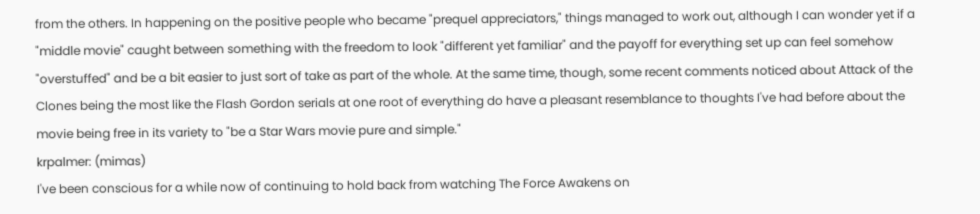from the others. In happening on the positive people who became "prequel appreciators," things managed to work out, although I can wonder yet if a "middle movie" caught between something with the freedom to look "different yet familiar" and the payoff for everything set up can feel somehow "overstuffed" and be a bit easier to just sort of take as part of the whole. At the same time, though, some recent comments noticed about Attack of the Clones being the most like the Flash Gordon serials at one root of everything do have a pleasant resemblance to thoughts I've had before about the movie being free in its variety to "be a Star Wars movie pure and simple."
krpalmer: (mimas)
I've been conscious for a while now of continuing to hold back from watching The Force Awakens on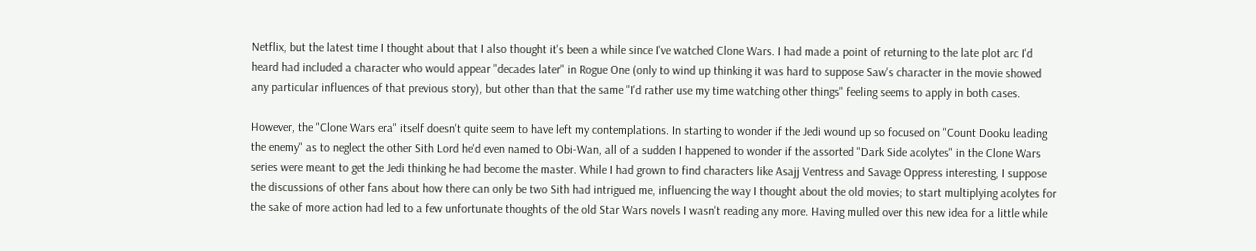Netflix, but the latest time I thought about that I also thought it's been a while since I've watched Clone Wars. I had made a point of returning to the late plot arc I'd heard had included a character who would appear "decades later" in Rogue One (only to wind up thinking it was hard to suppose Saw's character in the movie showed any particular influences of that previous story), but other than that the same "I'd rather use my time watching other things" feeling seems to apply in both cases.

However, the "Clone Wars era" itself doesn't quite seem to have left my contemplations. In starting to wonder if the Jedi wound up so focused on "Count Dooku leading the enemy" as to neglect the other Sith Lord he'd even named to Obi-Wan, all of a sudden I happened to wonder if the assorted "Dark Side acolytes" in the Clone Wars series were meant to get the Jedi thinking he had become the master. While I had grown to find characters like Asajj Ventress and Savage Oppress interesting, I suppose the discussions of other fans about how there can only be two Sith had intrigued me, influencing the way I thought about the old movies; to start multiplying acolytes for the sake of more action had led to a few unfortunate thoughts of the old Star Wars novels I wasn't reading any more. Having mulled over this new idea for a little while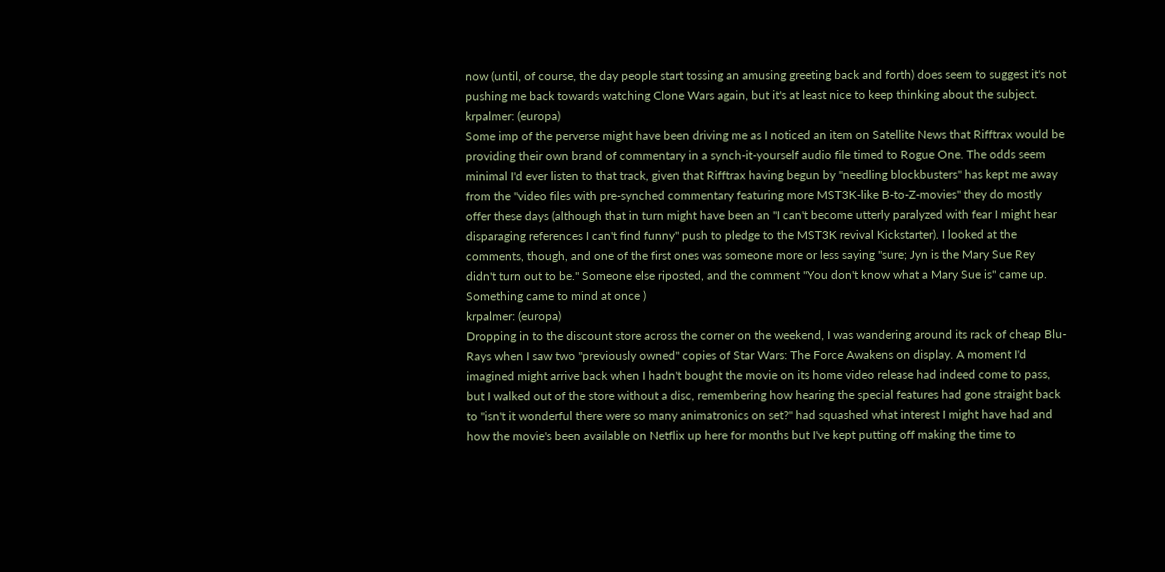now (until, of course, the day people start tossing an amusing greeting back and forth) does seem to suggest it's not pushing me back towards watching Clone Wars again, but it's at least nice to keep thinking about the subject.
krpalmer: (europa)
Some imp of the perverse might have been driving me as I noticed an item on Satellite News that Rifftrax would be providing their own brand of commentary in a synch-it-yourself audio file timed to Rogue One. The odds seem minimal I'd ever listen to that track, given that Rifftrax having begun by "needling blockbusters" has kept me away from the "video files with pre-synched commentary featuring more MST3K-like B-to-Z-movies" they do mostly offer these days (although that in turn might have been an "I can't become utterly paralyzed with fear I might hear disparaging references I can't find funny" push to pledge to the MST3K revival Kickstarter). I looked at the comments, though, and one of the first ones was someone more or less saying "sure; Jyn is the Mary Sue Rey didn't turn out to be." Someone else riposted, and the comment "You don't know what a Mary Sue is" came up.
Something came to mind at once )
krpalmer: (europa)
Dropping in to the discount store across the corner on the weekend, I was wandering around its rack of cheap Blu-Rays when I saw two "previously owned" copies of Star Wars: The Force Awakens on display. A moment I'd imagined might arrive back when I hadn't bought the movie on its home video release had indeed come to pass, but I walked out of the store without a disc, remembering how hearing the special features had gone straight back to "isn't it wonderful there were so many animatronics on set?" had squashed what interest I might have had and how the movie's been available on Netflix up here for months but I've kept putting off making the time to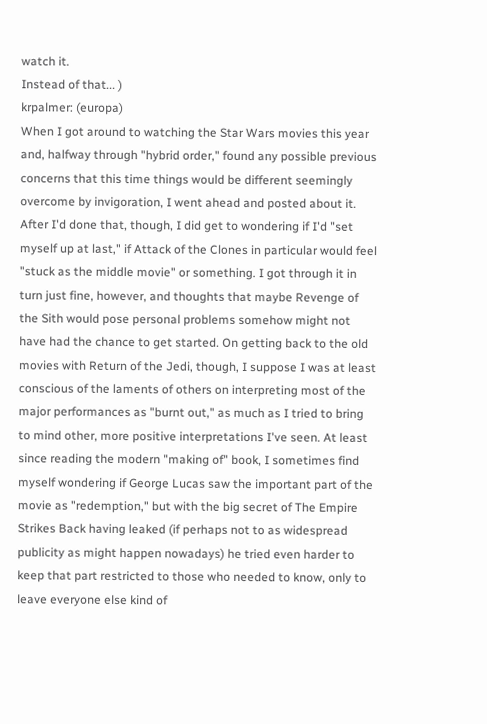watch it.
Instead of that... )
krpalmer: (europa)
When I got around to watching the Star Wars movies this year and, halfway through "hybrid order," found any possible previous concerns that this time things would be different seemingly overcome by invigoration, I went ahead and posted about it. After I'd done that, though, I did get to wondering if I'd "set myself up at last," if Attack of the Clones in particular would feel "stuck as the middle movie" or something. I got through it in turn just fine, however, and thoughts that maybe Revenge of the Sith would pose personal problems somehow might not have had the chance to get started. On getting back to the old movies with Return of the Jedi, though, I suppose I was at least conscious of the laments of others on interpreting most of the major performances as "burnt out," as much as I tried to bring to mind other, more positive interpretations I've seen. At least since reading the modern "making of" book, I sometimes find myself wondering if George Lucas saw the important part of the movie as "redemption," but with the big secret of The Empire Strikes Back having leaked (if perhaps not to as widespread publicity as might happen nowadays) he tried even harder to keep that part restricted to those who needed to know, only to leave everyone else kind of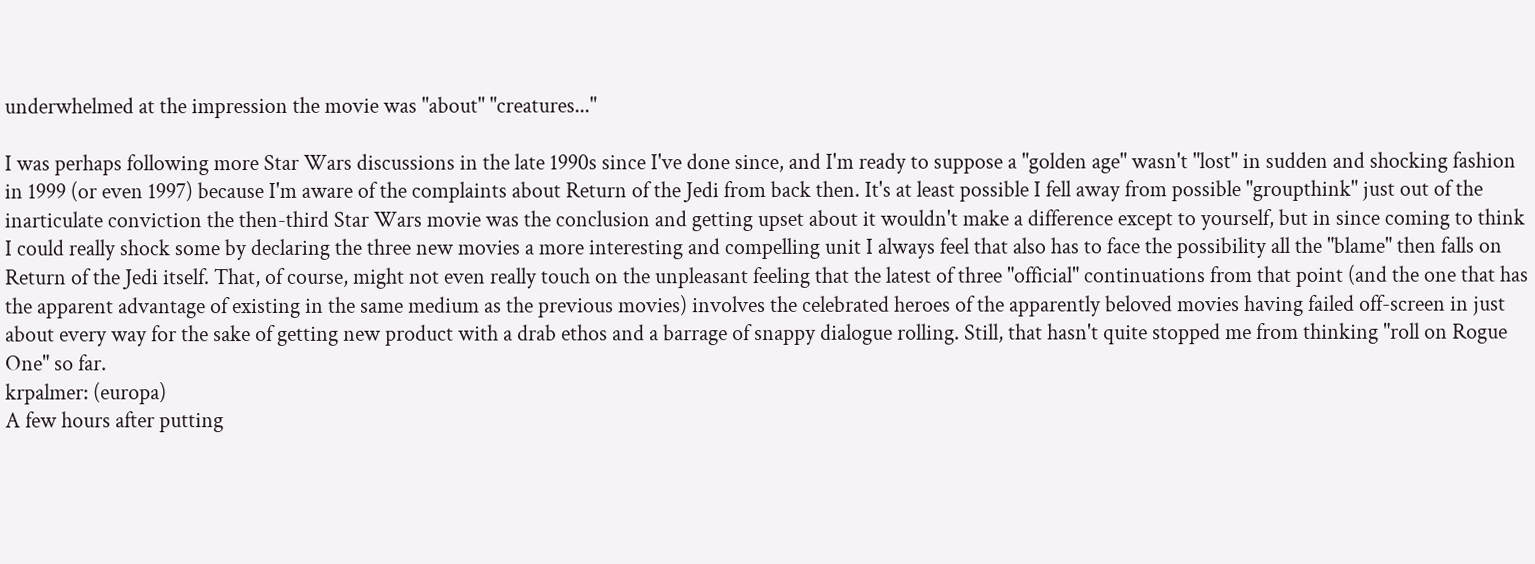underwhelmed at the impression the movie was "about" "creatures..."

I was perhaps following more Star Wars discussions in the late 1990s since I've done since, and I'm ready to suppose a "golden age" wasn't "lost" in sudden and shocking fashion in 1999 (or even 1997) because I'm aware of the complaints about Return of the Jedi from back then. It's at least possible I fell away from possible "groupthink" just out of the inarticulate conviction the then-third Star Wars movie was the conclusion and getting upset about it wouldn't make a difference except to yourself, but in since coming to think I could really shock some by declaring the three new movies a more interesting and compelling unit I always feel that also has to face the possibility all the "blame" then falls on Return of the Jedi itself. That, of course, might not even really touch on the unpleasant feeling that the latest of three "official" continuations from that point (and the one that has the apparent advantage of existing in the same medium as the previous movies) involves the celebrated heroes of the apparently beloved movies having failed off-screen in just about every way for the sake of getting new product with a drab ethos and a barrage of snappy dialogue rolling. Still, that hasn't quite stopped me from thinking "roll on Rogue One" so far.
krpalmer: (europa)
A few hours after putting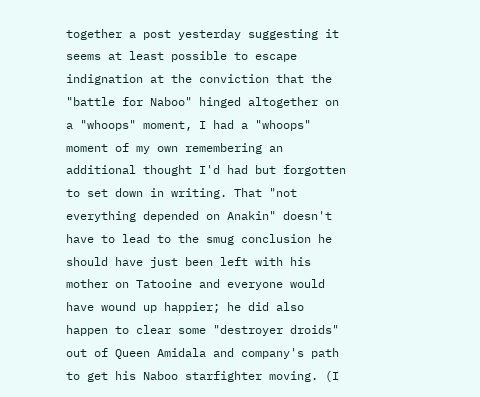together a post yesterday suggesting it seems at least possible to escape indignation at the conviction that the "battle for Naboo" hinged altogether on a "whoops" moment, I had a "whoops" moment of my own remembering an additional thought I'd had but forgotten to set down in writing. That "not everything depended on Anakin" doesn't have to lead to the smug conclusion he should have just been left with his mother on Tatooine and everyone would have wound up happier; he did also happen to clear some "destroyer droids" out of Queen Amidala and company's path to get his Naboo starfighter moving. (I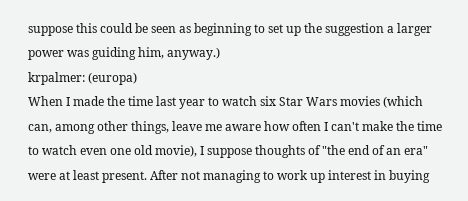suppose this could be seen as beginning to set up the suggestion a larger power was guiding him, anyway.)
krpalmer: (europa)
When I made the time last year to watch six Star Wars movies (which can, among other things, leave me aware how often I can't make the time to watch even one old movie), I suppose thoughts of "the end of an era" were at least present. After not managing to work up interest in buying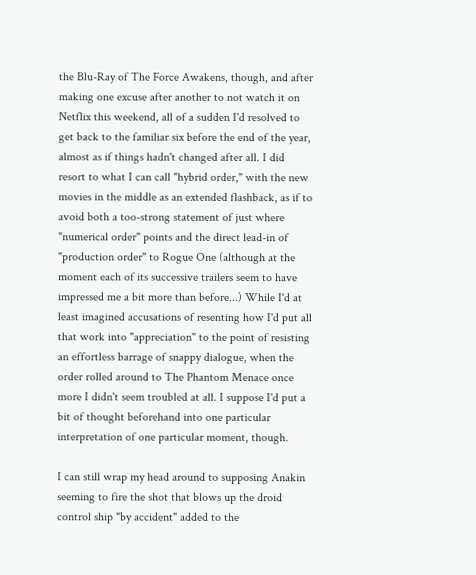the Blu-Ray of The Force Awakens, though, and after making one excuse after another to not watch it on Netflix this weekend, all of a sudden I'd resolved to get back to the familiar six before the end of the year, almost as if things hadn't changed after all. I did resort to what I can call "hybrid order," with the new movies in the middle as an extended flashback, as if to avoid both a too-strong statement of just where "numerical order" points and the direct lead-in of "production order" to Rogue One (although at the moment each of its successive trailers seem to have impressed me a bit more than before...) While I'd at least imagined accusations of resenting how I'd put all that work into "appreciation" to the point of resisting an effortless barrage of snappy dialogue, when the order rolled around to The Phantom Menace once more I didn't seem troubled at all. I suppose I'd put a bit of thought beforehand into one particular interpretation of one particular moment, though.

I can still wrap my head around to supposing Anakin seeming to fire the shot that blows up the droid control ship "by accident" added to the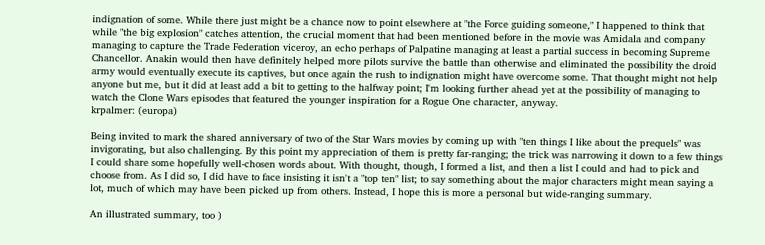indignation of some. While there just might be a chance now to point elsewhere at "the Force guiding someone," I happened to think that while "the big explosion" catches attention, the crucial moment that had been mentioned before in the movie was Amidala and company managing to capture the Trade Federation viceroy, an echo perhaps of Palpatine managing at least a partial success in becoming Supreme Chancellor. Anakin would then have definitely helped more pilots survive the battle than otherwise and eliminated the possibility the droid army would eventually execute its captives, but once again the rush to indignation might have overcome some. That thought might not help anyone but me, but it did at least add a bit to getting to the halfway point; I'm looking further ahead yet at the possibility of managing to watch the Clone Wars episodes that featured the younger inspiration for a Rogue One character, anyway.
krpalmer: (europa)

Being invited to mark the shared anniversary of two of the Star Wars movies by coming up with "ten things I like about the prequels" was invigorating, but also challenging. By this point my appreciation of them is pretty far-ranging; the trick was narrowing it down to a few things I could share some hopefully well-chosen words about. With thought, though, I formed a list, and then a list I could and had to pick and choose from. As I did so, I did have to face insisting it isn't a "top ten" list; to say something about the major characters might mean saying a lot, much of which may have been picked up from others. Instead, I hope this is more a personal but wide-ranging summary.

An illustrated summary, too )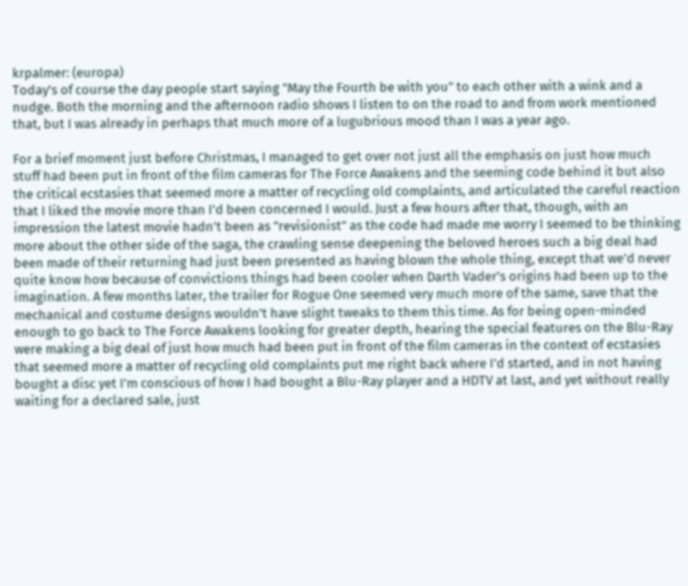krpalmer: (europa)
Today's of course the day people start saying "May the Fourth be with you" to each other with a wink and a nudge. Both the morning and the afternoon radio shows I listen to on the road to and from work mentioned that, but I was already in perhaps that much more of a lugubrious mood than I was a year ago.

For a brief moment just before Christmas, I managed to get over not just all the emphasis on just how much stuff had been put in front of the film cameras for The Force Awakens and the seeming code behind it but also the critical ecstasies that seemed more a matter of recycling old complaints, and articulated the careful reaction that I liked the movie more than I'd been concerned I would. Just a few hours after that, though, with an impression the latest movie hadn't been as "revisionist" as the code had made me worry I seemed to be thinking more about the other side of the saga, the crawling sense deepening the beloved heroes such a big deal had been made of their returning had just been presented as having blown the whole thing, except that we'd never quite know how because of convictions things had been cooler when Darth Vader's origins had been up to the imagination. A few months later, the trailer for Rogue One seemed very much more of the same, save that the mechanical and costume designs wouldn't have slight tweaks to them this time. As for being open-minded enough to go back to The Force Awakens looking for greater depth, hearing the special features on the Blu-Ray were making a big deal of just how much had been put in front of the film cameras in the context of ecstasies that seemed more a matter of recycling old complaints put me right back where I'd started, and in not having bought a disc yet I'm conscious of how I had bought a Blu-Ray player and a HDTV at last, and yet without really waiting for a declared sale, just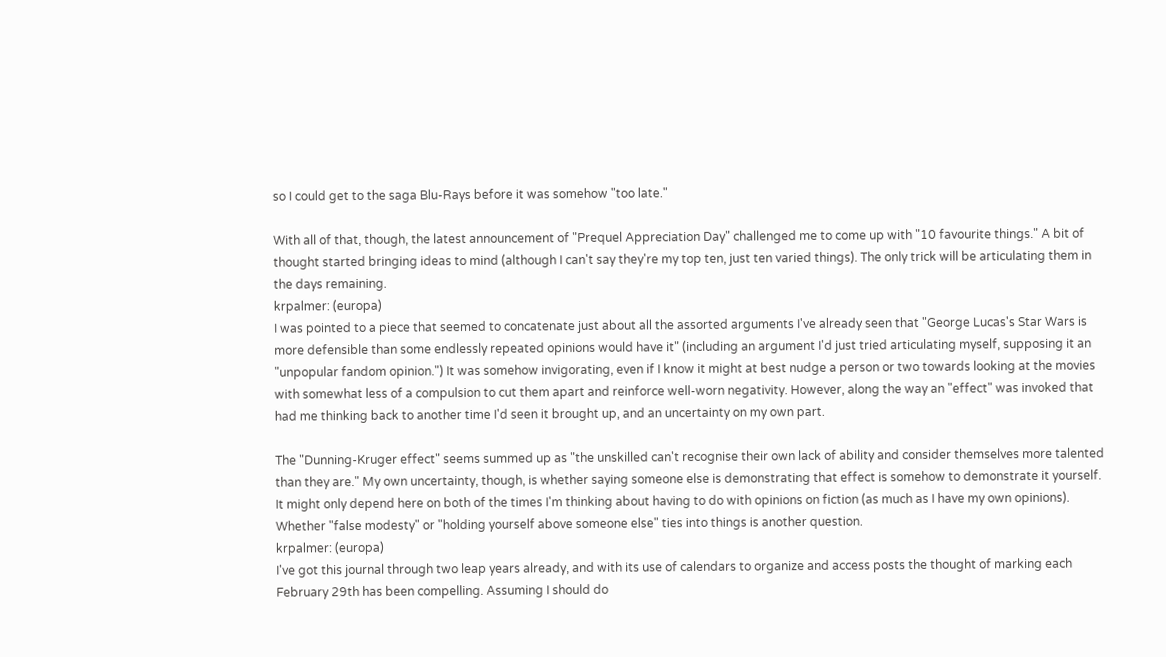so I could get to the saga Blu-Rays before it was somehow "too late."

With all of that, though, the latest announcement of "Prequel Appreciation Day" challenged me to come up with "10 favourite things." A bit of thought started bringing ideas to mind (although I can't say they're my top ten, just ten varied things). The only trick will be articulating them in the days remaining.
krpalmer: (europa)
I was pointed to a piece that seemed to concatenate just about all the assorted arguments I've already seen that "George Lucas's Star Wars is more defensible than some endlessly repeated opinions would have it" (including an argument I'd just tried articulating myself, supposing it an "unpopular fandom opinion.") It was somehow invigorating, even if I know it might at best nudge a person or two towards looking at the movies with somewhat less of a compulsion to cut them apart and reinforce well-worn negativity. However, along the way an "effect" was invoked that had me thinking back to another time I'd seen it brought up, and an uncertainty on my own part.

The "Dunning-Kruger effect" seems summed up as "the unskilled can't recognise their own lack of ability and consider themselves more talented than they are." My own uncertainty, though, is whether saying someone else is demonstrating that effect is somehow to demonstrate it yourself. It might only depend here on both of the times I'm thinking about having to do with opinions on fiction (as much as I have my own opinions). Whether "false modesty" or "holding yourself above someone else" ties into things is another question.
krpalmer: (europa)
I've got this journal through two leap years already, and with its use of calendars to organize and access posts the thought of marking each February 29th has been compelling. Assuming I should do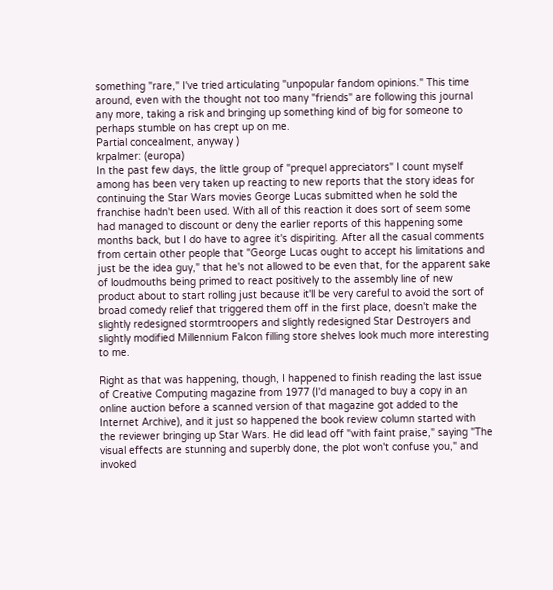something "rare," I've tried articulating "unpopular fandom opinions." This time around, even with the thought not too many "friends" are following this journal any more, taking a risk and bringing up something kind of big for someone to perhaps stumble on has crept up on me.
Partial concealment, anyway )
krpalmer: (europa)
In the past few days, the little group of "prequel appreciators" I count myself among has been very taken up reacting to new reports that the story ideas for continuing the Star Wars movies George Lucas submitted when he sold the franchise hadn't been used. With all of this reaction it does sort of seem some had managed to discount or deny the earlier reports of this happening some months back, but I do have to agree it's dispiriting. After all the casual comments from certain other people that "George Lucas ought to accept his limitations and just be the idea guy," that he's not allowed to be even that, for the apparent sake of loudmouths being primed to react positively to the assembly line of new product about to start rolling just because it'll be very careful to avoid the sort of broad comedy relief that triggered them off in the first place, doesn't make the slightly redesigned stormtroopers and slightly redesigned Star Destroyers and slightly modified Millennium Falcon filling store shelves look much more interesting to me.

Right as that was happening, though, I happened to finish reading the last issue of Creative Computing magazine from 1977 (I'd managed to buy a copy in an online auction before a scanned version of that magazine got added to the Internet Archive), and it just so happened the book review column started with the reviewer bringing up Star Wars. He did lead off "with faint praise," saying "The visual effects are stunning and superbly done, the plot won't confuse you," and invoked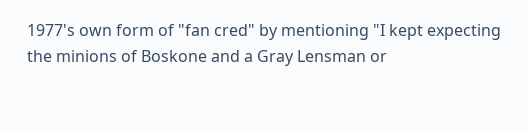1977's own form of "fan cred" by mentioning "I kept expecting the minions of Boskone and a Gray Lensman or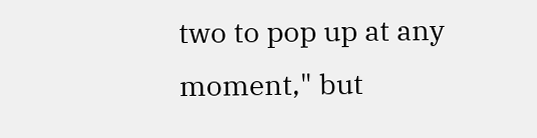two to pop up at any moment," but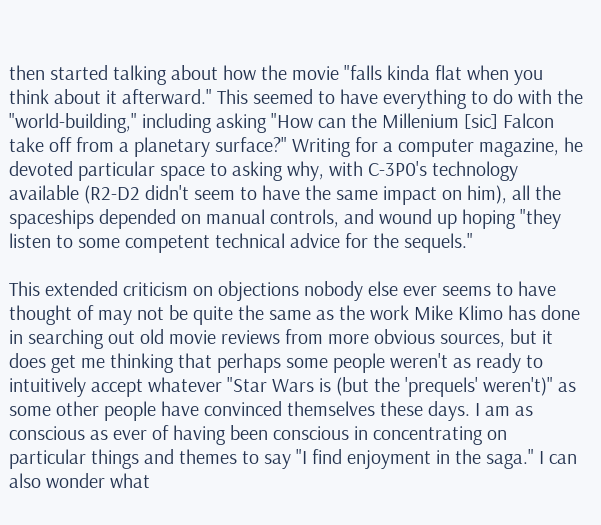then started talking about how the movie "falls kinda flat when you think about it afterward." This seemed to have everything to do with the "world-building," including asking "How can the Millenium [sic] Falcon take off from a planetary surface?" Writing for a computer magazine, he devoted particular space to asking why, with C-3P0's technology available (R2-D2 didn't seem to have the same impact on him), all the spaceships depended on manual controls, and wound up hoping "they listen to some competent technical advice for the sequels."

This extended criticism on objections nobody else ever seems to have thought of may not be quite the same as the work Mike Klimo has done in searching out old movie reviews from more obvious sources, but it does get me thinking that perhaps some people weren't as ready to intuitively accept whatever "Star Wars is (but the 'prequels' weren't)" as some other people have convinced themselves these days. I am as conscious as ever of having been conscious in concentrating on particular things and themes to say "I find enjoyment in the saga." I can also wonder what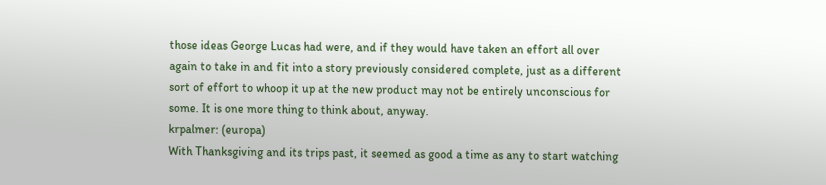those ideas George Lucas had were, and if they would have taken an effort all over again to take in and fit into a story previously considered complete, just as a different sort of effort to whoop it up at the new product may not be entirely unconscious for some. It is one more thing to think about, anyway.
krpalmer: (europa)
With Thanksgiving and its trips past, it seemed as good a time as any to start watching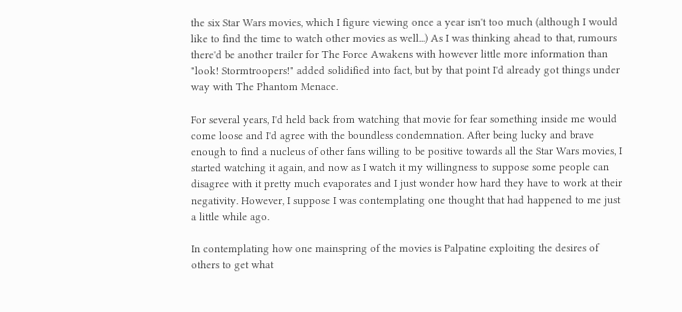the six Star Wars movies, which I figure viewing once a year isn't too much (although I would like to find the time to watch other movies as well...) As I was thinking ahead to that, rumours there'd be another trailer for The Force Awakens with however little more information than "look! Stormtroopers!" added solidified into fact, but by that point I'd already got things under way with The Phantom Menace.

For several years, I'd held back from watching that movie for fear something inside me would come loose and I'd agree with the boundless condemnation. After being lucky and brave enough to find a nucleus of other fans willing to be positive towards all the Star Wars movies, I started watching it again, and now as I watch it my willingness to suppose some people can disagree with it pretty much evaporates and I just wonder how hard they have to work at their negativity. However, I suppose I was contemplating one thought that had happened to me just a little while ago.

In contemplating how one mainspring of the movies is Palpatine exploiting the desires of others to get what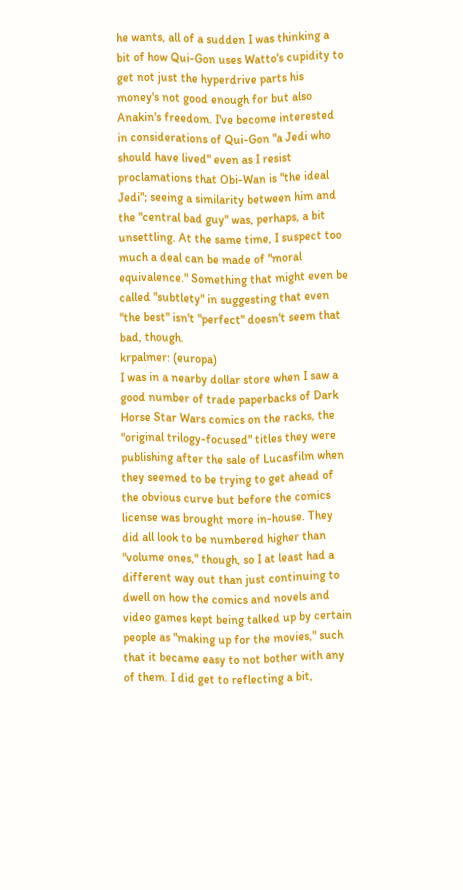he wants, all of a sudden I was thinking a bit of how Qui-Gon uses Watto's cupidity to get not just the hyperdrive parts his money's not good enough for but also Anakin's freedom. I've become interested in considerations of Qui-Gon "a Jedi who should have lived" even as I resist proclamations that Obi-Wan is "the ideal Jedi"; seeing a similarity between him and the "central bad guy" was, perhaps, a bit unsettling. At the same time, I suspect too much a deal can be made of "moral equivalence." Something that might even be called "subtlety" in suggesting that even "the best" isn't "perfect" doesn't seem that bad, though.
krpalmer: (europa)
I was in a nearby dollar store when I saw a good number of trade paperbacks of Dark Horse Star Wars comics on the racks, the "original trilogy-focused" titles they were publishing after the sale of Lucasfilm when they seemed to be trying to get ahead of the obvious curve but before the comics license was brought more in-house. They did all look to be numbered higher than "volume ones," though, so I at least had a different way out than just continuing to dwell on how the comics and novels and video games kept being talked up by certain people as "making up for the movies," such that it became easy to not bother with any of them. I did get to reflecting a bit,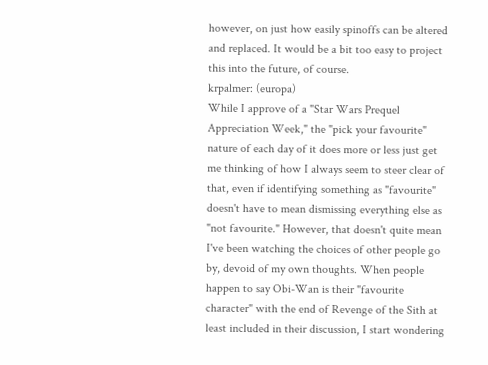however, on just how easily spinoffs can be altered and replaced. It would be a bit too easy to project this into the future, of course.
krpalmer: (europa)
While I approve of a "Star Wars Prequel Appreciation Week," the "pick your favourite" nature of each day of it does more or less just get me thinking of how I always seem to steer clear of that, even if identifying something as "favourite" doesn't have to mean dismissing everything else as "not favourite." However, that doesn't quite mean I've been watching the choices of other people go by, devoid of my own thoughts. When people happen to say Obi-Wan is their "favourite character" with the end of Revenge of the Sith at least included in their discussion, I start wondering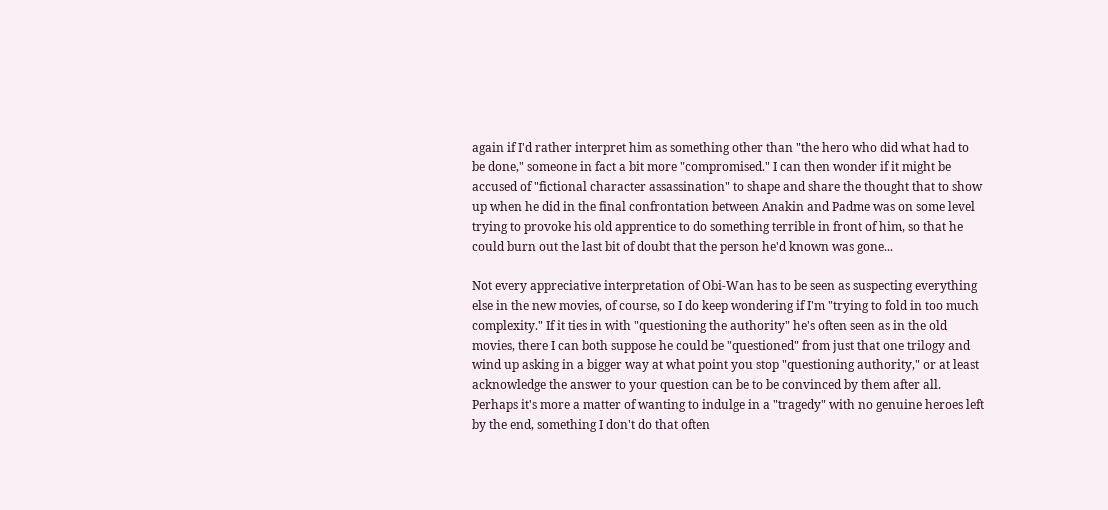again if I'd rather interpret him as something other than "the hero who did what had to be done," someone in fact a bit more "compromised." I can then wonder if it might be accused of "fictional character assassination" to shape and share the thought that to show up when he did in the final confrontation between Anakin and Padme was on some level trying to provoke his old apprentice to do something terrible in front of him, so that he could burn out the last bit of doubt that the person he'd known was gone...

Not every appreciative interpretation of Obi-Wan has to be seen as suspecting everything else in the new movies, of course, so I do keep wondering if I'm "trying to fold in too much complexity." If it ties in with "questioning the authority" he's often seen as in the old movies, there I can both suppose he could be "questioned" from just that one trilogy and wind up asking in a bigger way at what point you stop "questioning authority," or at least acknowledge the answer to your question can be to be convinced by them after all. Perhaps it's more a matter of wanting to indulge in a "tragedy" with no genuine heroes left by the end, something I don't do that often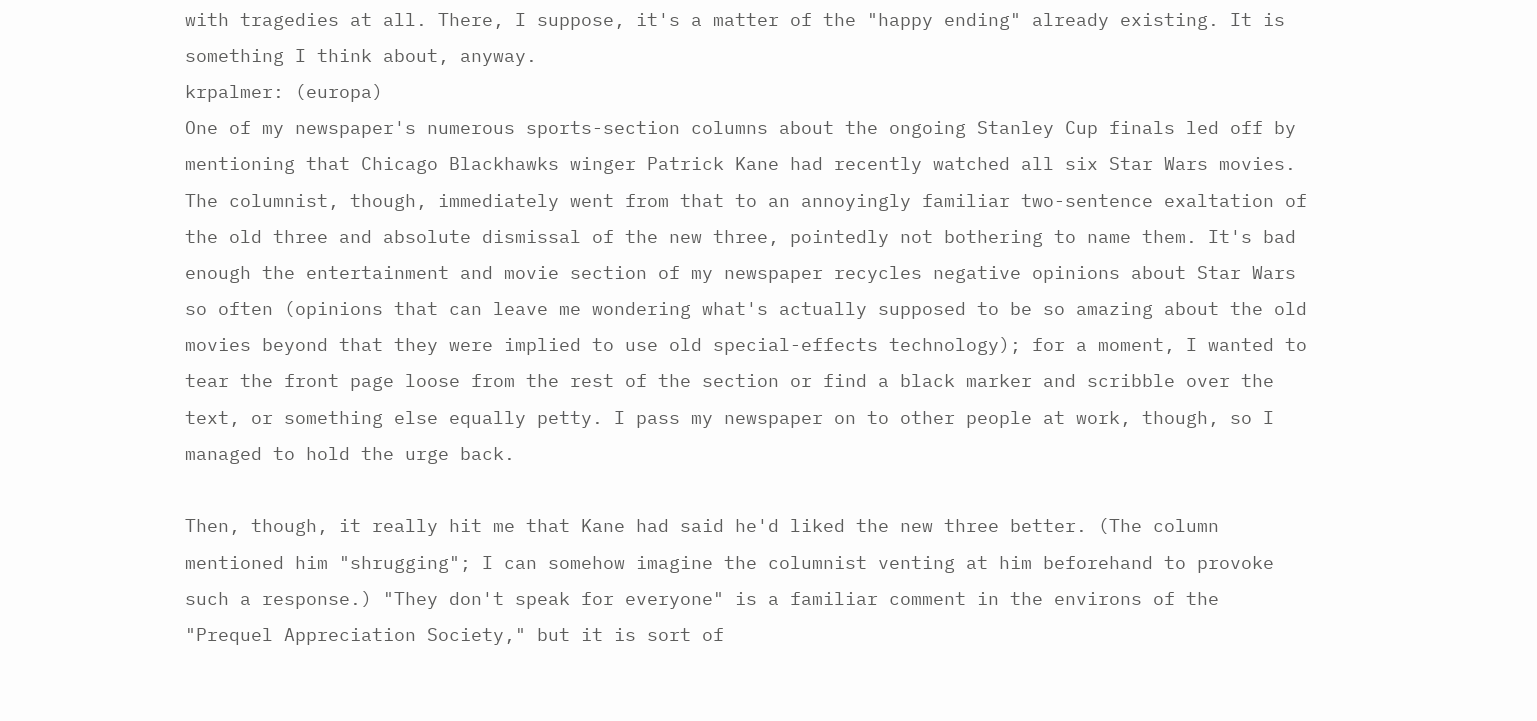with tragedies at all. There, I suppose, it's a matter of the "happy ending" already existing. It is something I think about, anyway.
krpalmer: (europa)
One of my newspaper's numerous sports-section columns about the ongoing Stanley Cup finals led off by mentioning that Chicago Blackhawks winger Patrick Kane had recently watched all six Star Wars movies. The columnist, though, immediately went from that to an annoyingly familiar two-sentence exaltation of the old three and absolute dismissal of the new three, pointedly not bothering to name them. It's bad enough the entertainment and movie section of my newspaper recycles negative opinions about Star Wars so often (opinions that can leave me wondering what's actually supposed to be so amazing about the old movies beyond that they were implied to use old special-effects technology); for a moment, I wanted to tear the front page loose from the rest of the section or find a black marker and scribble over the text, or something else equally petty. I pass my newspaper on to other people at work, though, so I managed to hold the urge back.

Then, though, it really hit me that Kane had said he'd liked the new three better. (The column mentioned him "shrugging"; I can somehow imagine the columnist venting at him beforehand to provoke such a response.) "They don't speak for everyone" is a familiar comment in the environs of the "Prequel Appreciation Society," but it is sort of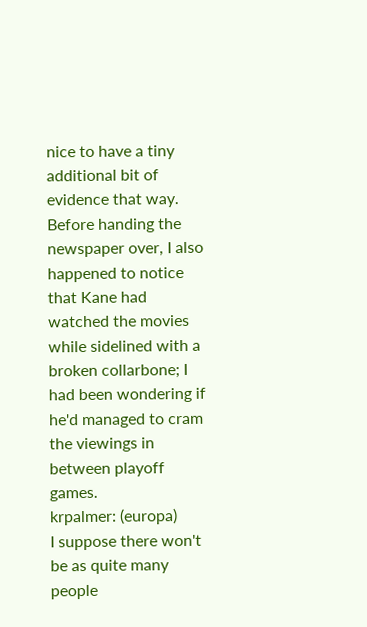nice to have a tiny additional bit of evidence that way. Before handing the newspaper over, I also happened to notice that Kane had watched the movies while sidelined with a broken collarbone; I had been wondering if he'd managed to cram the viewings in between playoff games.
krpalmer: (europa)
I suppose there won't be as quite many people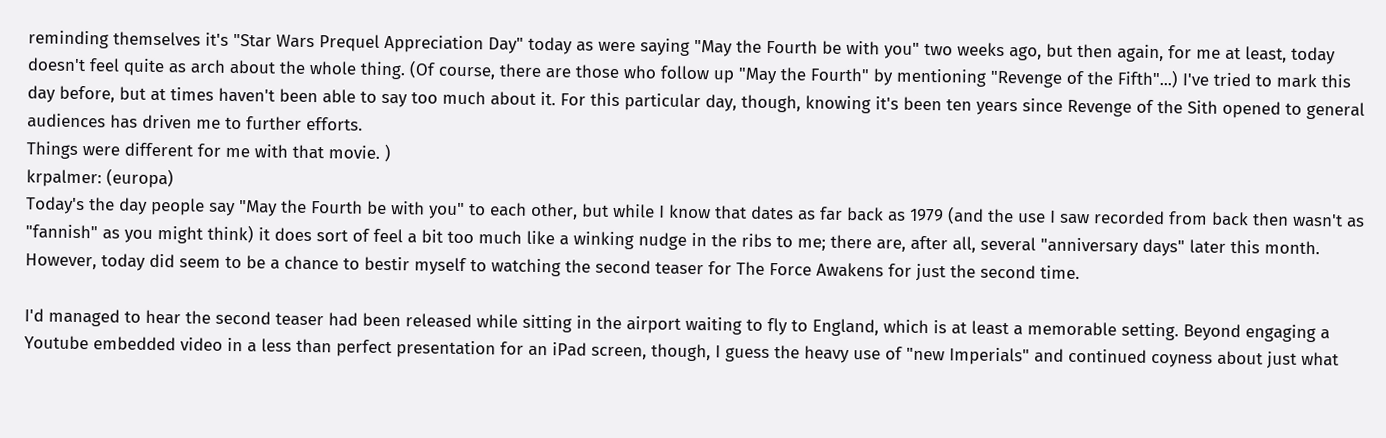reminding themselves it's "Star Wars Prequel Appreciation Day" today as were saying "May the Fourth be with you" two weeks ago, but then again, for me at least, today doesn't feel quite as arch about the whole thing. (Of course, there are those who follow up "May the Fourth" by mentioning "Revenge of the Fifth"...) I've tried to mark this day before, but at times haven't been able to say too much about it. For this particular day, though, knowing it's been ten years since Revenge of the Sith opened to general audiences has driven me to further efforts.
Things were different for me with that movie. )
krpalmer: (europa)
Today's the day people say "May the Fourth be with you" to each other, but while I know that dates as far back as 1979 (and the use I saw recorded from back then wasn't as "fannish" as you might think) it does sort of feel a bit too much like a winking nudge in the ribs to me; there are, after all, several "anniversary days" later this month. However, today did seem to be a chance to bestir myself to watching the second teaser for The Force Awakens for just the second time.

I'd managed to hear the second teaser had been released while sitting in the airport waiting to fly to England, which is at least a memorable setting. Beyond engaging a Youtube embedded video in a less than perfect presentation for an iPad screen, though, I guess the heavy use of "new Imperials" and continued coyness about just what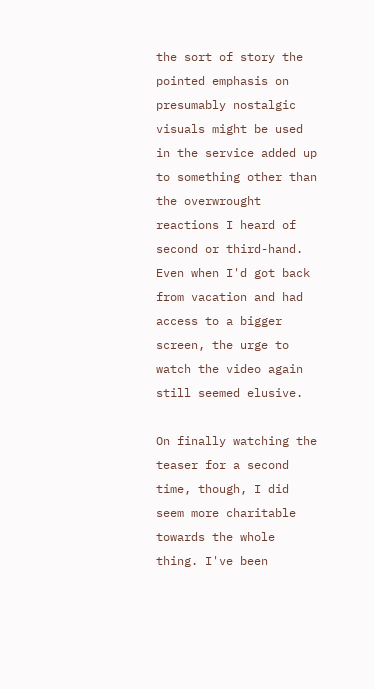the sort of story the pointed emphasis on presumably nostalgic visuals might be used in the service added up to something other than the overwrought reactions I heard of second or third-hand. Even when I'd got back from vacation and had access to a bigger screen, the urge to watch the video again still seemed elusive.

On finally watching the teaser for a second time, though, I did seem more charitable towards the whole thing. I've been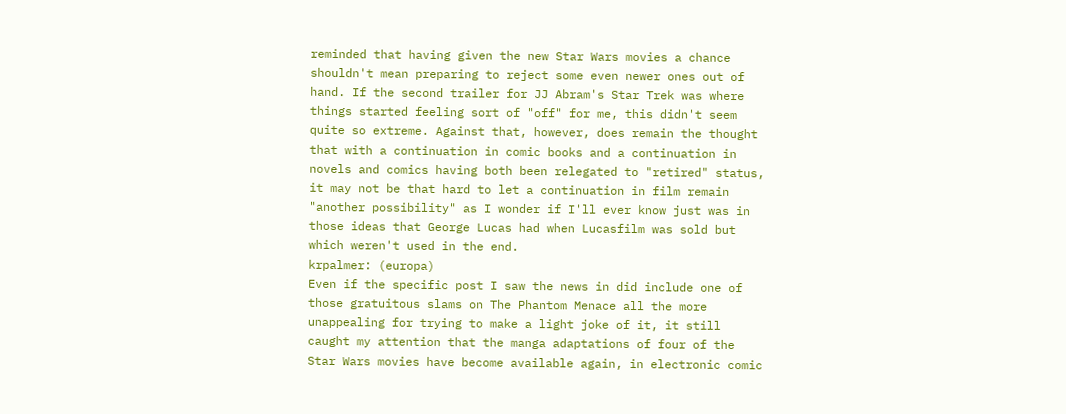reminded that having given the new Star Wars movies a chance shouldn't mean preparing to reject some even newer ones out of hand. If the second trailer for JJ Abram's Star Trek was where things started feeling sort of "off" for me, this didn't seem quite so extreme. Against that, however, does remain the thought that with a continuation in comic books and a continuation in novels and comics having both been relegated to "retired" status, it may not be that hard to let a continuation in film remain "another possibility" as I wonder if I'll ever know just was in those ideas that George Lucas had when Lucasfilm was sold but which weren't used in the end.
krpalmer: (europa)
Even if the specific post I saw the news in did include one of those gratuitous slams on The Phantom Menace all the more unappealing for trying to make a light joke of it, it still caught my attention that the manga adaptations of four of the Star Wars movies have become available again, in electronic comic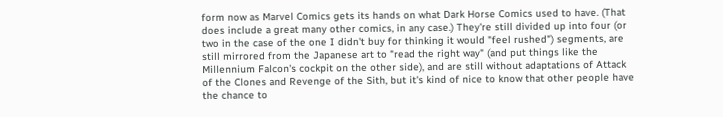form now as Marvel Comics gets its hands on what Dark Horse Comics used to have. (That does include a great many other comics, in any case.) They're still divided up into four (or two in the case of the one I didn't buy for thinking it would "feel rushed") segments, are still mirrored from the Japanese art to "read the right way" (and put things like the Millennium Falcon's cockpit on the other side), and are still without adaptations of Attack of the Clones and Revenge of the Sith, but it's kind of nice to know that other people have the chance to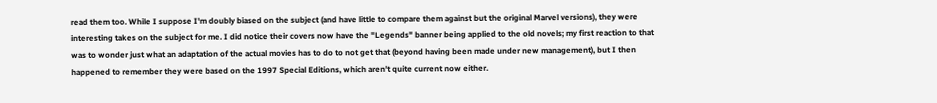read them too. While I suppose I'm doubly biased on the subject (and have little to compare them against but the original Marvel versions), they were interesting takes on the subject for me. I did notice their covers now have the "Legends" banner being applied to the old novels; my first reaction to that was to wonder just what an adaptation of the actual movies has to do to not get that (beyond having been made under new management), but I then happened to remember they were based on the 1997 Special Editions, which aren't quite current now either.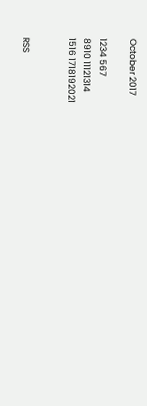October 2017

1234 567
8910 11121314
1516 1718192021


RSS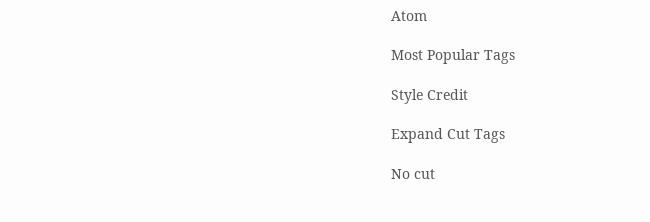Atom

Most Popular Tags

Style Credit

Expand Cut Tags

No cut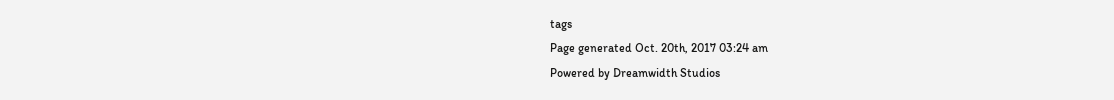tags
Page generated Oct. 20th, 2017 03:24 am
Powered by Dreamwidth Studios